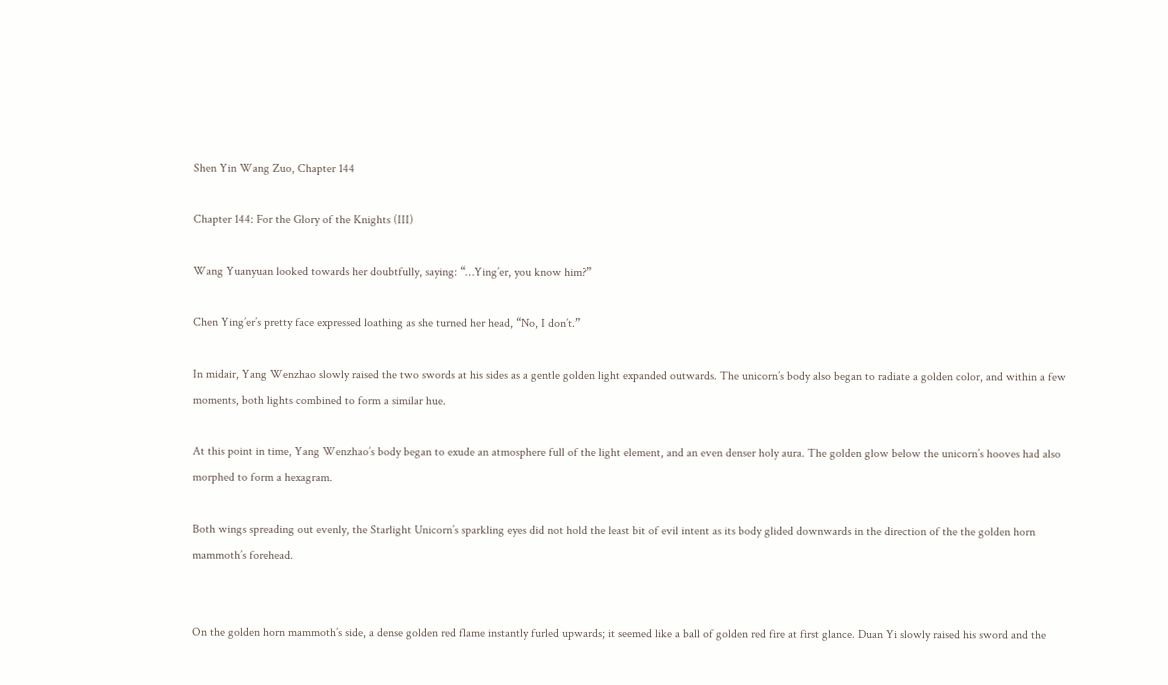Shen Yin Wang Zuo, Chapter 144

Chapter 144: For the Glory of the Knights (III)

Wang Yuanyuan looked towards her doubtfully, saying: “…Ying’er, you know him?”

Chen Ying’er’s pretty face expressed loathing as she turned her head, “No, I don’t.”

In midair, Yang Wenzhao slowly raised the two swords at his sides as a gentle golden light expanded outwards. The unicorn’s body also began to radiate a golden color, and within a few moments, both lights combined to form a similar hue.

At this point in time, Yang Wenzhao’s body began to exude an atmosphere full of the light element, and an even denser holy aura. The golden glow below the unicorn’s hooves had also morphed to form a hexagram.

Both wings spreading out evenly, the Starlight Unicorn’s sparkling eyes did not hold the least bit of evil intent as its body glided downwards in the direction of the the golden horn mammoth’s forehead.


On the golden horn mammoth’s side, a dense golden red flame instantly furled upwards; it seemed like a ball of golden red fire at first glance. Duan Yi slowly raised his sword and the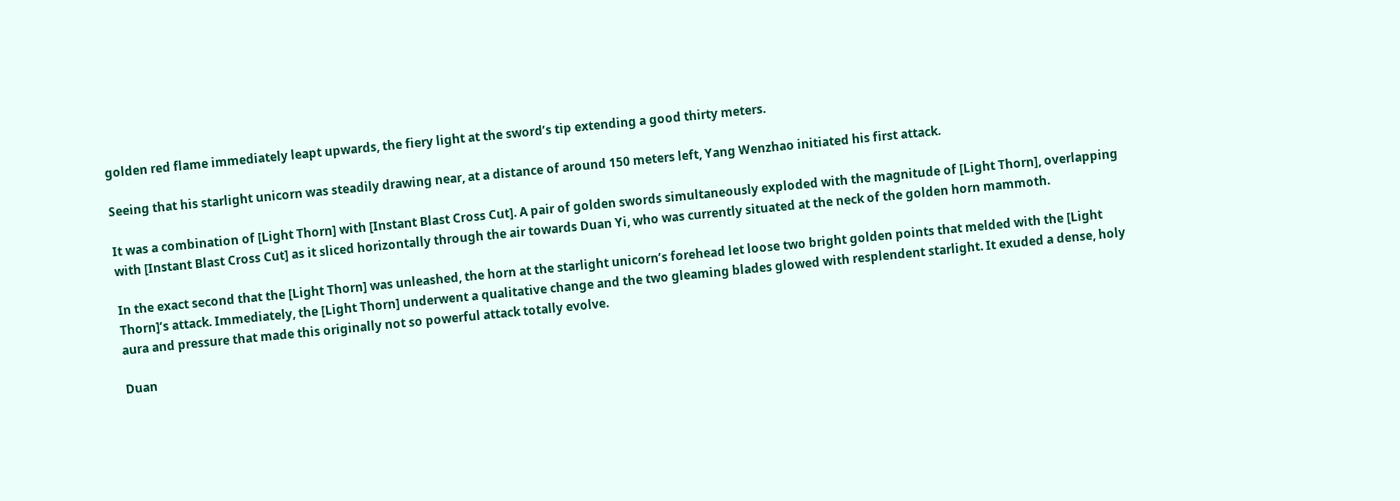golden red flame immediately leapt upwards, the fiery light at the sword’s tip extending a good thirty meters.

Seeing that his starlight unicorn was steadily drawing near, at a distance of around 150 meters left, Yang Wenzhao initiated his first attack.

It was a combination of [Light Thorn] with [Instant Blast Cross Cut]. A pair of golden swords simultaneously exploded with the magnitude of [Light Thorn], overlapping with [Instant Blast Cross Cut] as it sliced horizontally through the air towards Duan Yi, who was currently situated at the neck of the golden horn mammoth.

In the exact second that the [Light Thorn] was unleashed, the horn at the starlight unicorn’s forehead let loose two bright golden points that melded with the [Light Thorn]’s attack. Immediately, the [Light Thorn] underwent a qualitative change and the two gleaming blades glowed with resplendent starlight. It exuded a dense, holy aura and pressure that made this originally not so powerful attack totally evolve.

Duan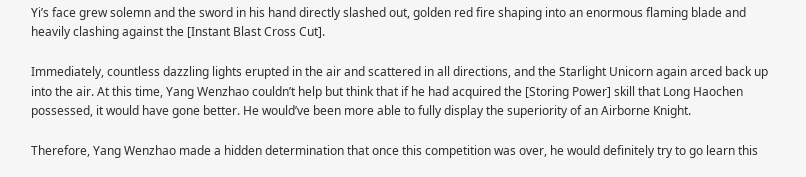Yi’s face grew solemn and the sword in his hand directly slashed out, golden red fire shaping into an enormous flaming blade and heavily clashing against the [Instant Blast Cross Cut].

Immediately, countless dazzling lights erupted in the air and scattered in all directions, and the Starlight Unicorn again arced back up into the air. At this time, Yang Wenzhao couldn’t help but think that if he had acquired the [Storing Power] skill that Long Haochen possessed, it would have gone better. He would’ve been more able to fully display the superiority of an Airborne Knight.

Therefore, Yang Wenzhao made a hidden determination that once this competition was over, he would definitely try to go learn this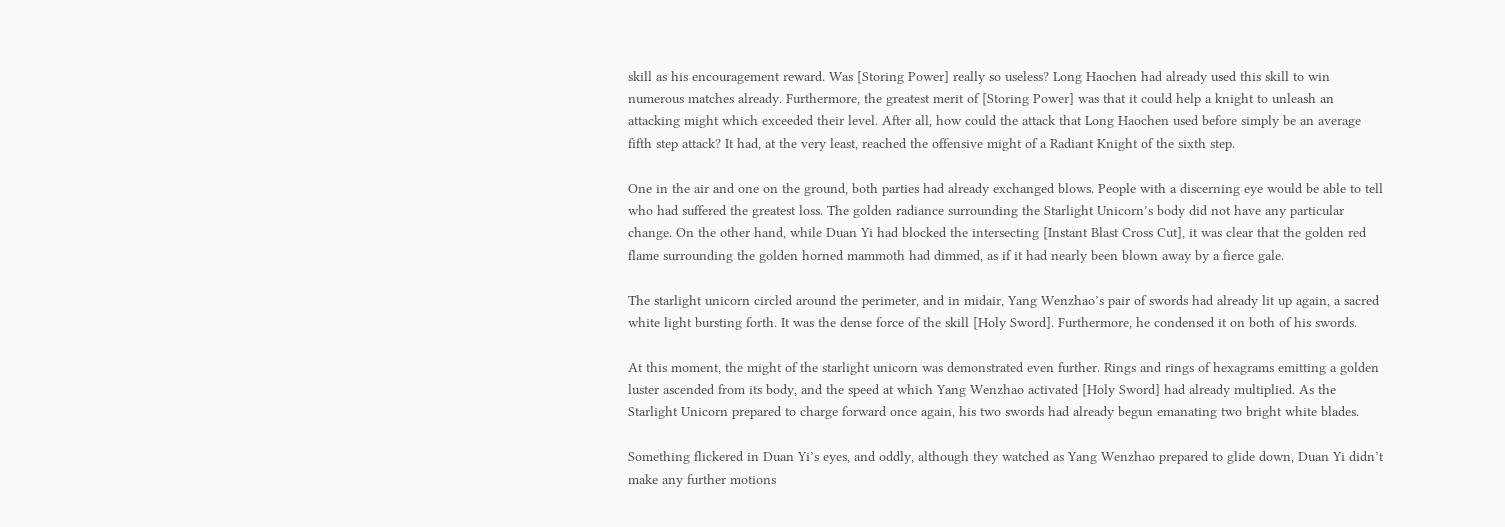skill as his encouragement reward. Was [Storing Power] really so useless? Long Haochen had already used this skill to win numerous matches already. Furthermore, the greatest merit of [Storing Power] was that it could help a knight to unleash an attacking might which exceeded their level. After all, how could the attack that Long Haochen used before simply be an average fifth step attack? It had, at the very least, reached the offensive might of a Radiant Knight of the sixth step.

One in the air and one on the ground, both parties had already exchanged blows. People with a discerning eye would be able to tell who had suffered the greatest loss. The golden radiance surrounding the Starlight Unicorn’s body did not have any particular change. On the other hand, while Duan Yi had blocked the intersecting [Instant Blast Cross Cut], it was clear that the golden red flame surrounding the golden horned mammoth had dimmed, as if it had nearly been blown away by a fierce gale.

The starlight unicorn circled around the perimeter, and in midair, Yang Wenzhao’s pair of swords had already lit up again, a sacred white light bursting forth. It was the dense force of the skill [Holy Sword]. Furthermore, he condensed it on both of his swords.

At this moment, the might of the starlight unicorn was demonstrated even further. Rings and rings of hexagrams emitting a golden luster ascended from its body, and the speed at which Yang Wenzhao activated [Holy Sword] had already multiplied. As the Starlight Unicorn prepared to charge forward once again, his two swords had already begun emanating two bright white blades.

Something flickered in Duan Yi’s eyes, and oddly, although they watched as Yang Wenzhao prepared to glide down, Duan Yi didn’t make any further motions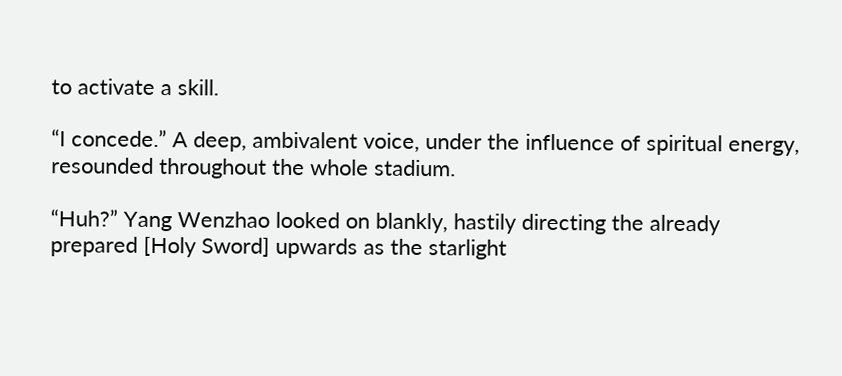to activate a skill.

“I concede.” A deep, ambivalent voice, under the influence of spiritual energy, resounded throughout the whole stadium.

“Huh?” Yang Wenzhao looked on blankly, hastily directing the already prepared [Holy Sword] upwards as the starlight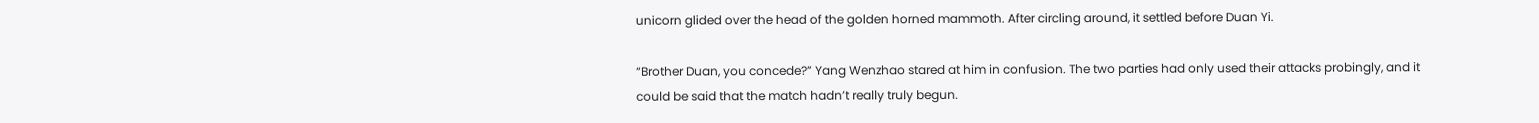unicorn glided over the head of the golden horned mammoth. After circling around, it settled before Duan Yi.

“Brother Duan, you concede?” Yang Wenzhao stared at him in confusion. The two parties had only used their attacks probingly, and it could be said that the match hadn’t really truly begun.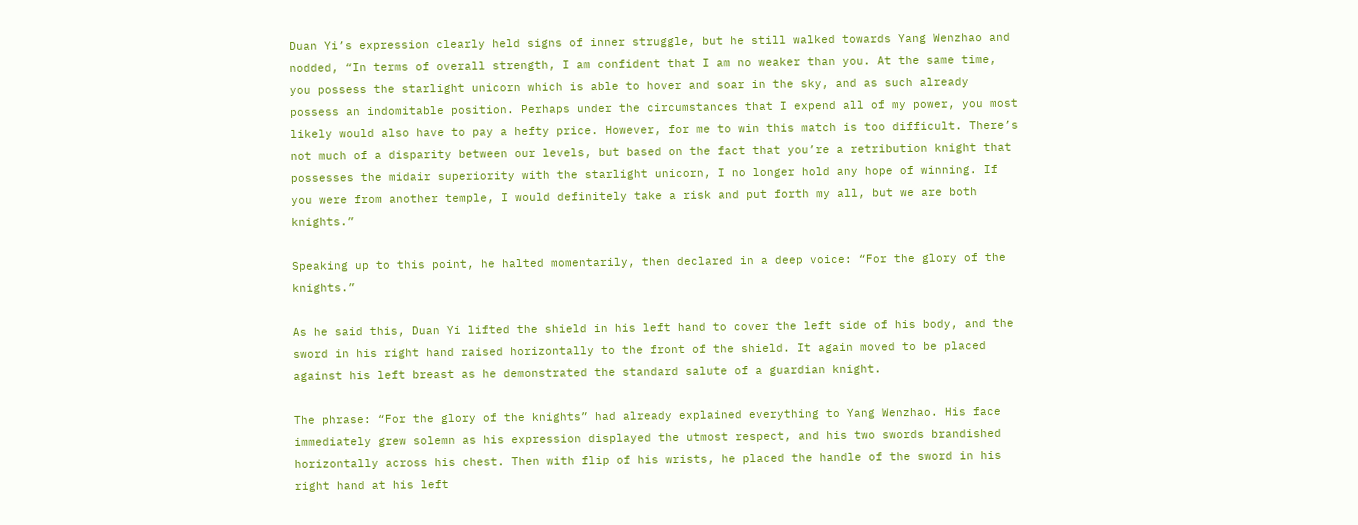Duan Yi’s expression clearly held signs of inner struggle, but he still walked towards Yang Wenzhao and nodded, “In terms of overall strength, I am confident that I am no weaker than you. At the same time, you possess the starlight unicorn which is able to hover and soar in the sky, and as such already possess an indomitable position. Perhaps under the circumstances that I expend all of my power, you most likely would also have to pay a hefty price. However, for me to win this match is too difficult. There’s not much of a disparity between our levels, but based on the fact that you’re a retribution knight that possesses the midair superiority with the starlight unicorn, I no longer hold any hope of winning. If you were from another temple, I would definitely take a risk and put forth my all, but we are both knights.”

Speaking up to this point, he halted momentarily, then declared in a deep voice: “For the glory of the knights.”

As he said this, Duan Yi lifted the shield in his left hand to cover the left side of his body, and the sword in his right hand raised horizontally to the front of the shield. It again moved to be placed against his left breast as he demonstrated the standard salute of a guardian knight.

The phrase: “For the glory of the knights” had already explained everything to Yang Wenzhao. His face immediately grew solemn as his expression displayed the utmost respect, and his two swords brandished horizontally across his chest. Then with flip of his wrists, he placed the handle of the sword in his right hand at his left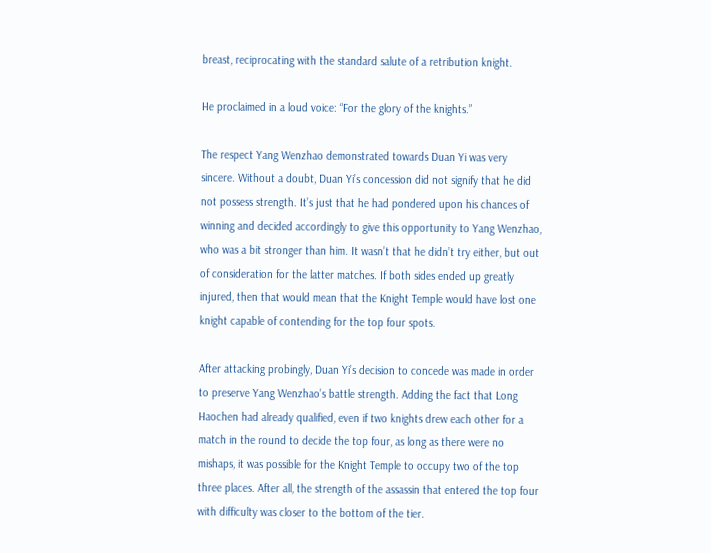breast, reciprocating with the standard salute of a retribution knight.

He proclaimed in a loud voice: “For the glory of the knights.”

The respect Yang Wenzhao demonstrated towards Duan Yi was very sincere. Without a doubt, Duan Yi’s concession did not signify that he did not possess strength. It’s just that he had pondered upon his chances of winning and decided accordingly to give this opportunity to Yang Wenzhao, who was a bit stronger than him. It wasn’t that he didn’t try either, but out of consideration for the latter matches. If both sides ended up greatly injured, then that would mean that the Knight Temple would have lost one knight capable of contending for the top four spots.

After attacking probingly, Duan Yi’s decision to concede was made in order to preserve Yang Wenzhao’s battle strength. Adding the fact that Long Haochen had already qualified, even if two knights drew each other for a match in the round to decide the top four, as long as there were no mishaps, it was possible for the Knight Temple to occupy two of the top three places. After all, the strength of the assassin that entered the top four with difficulty was closer to the bottom of the tier.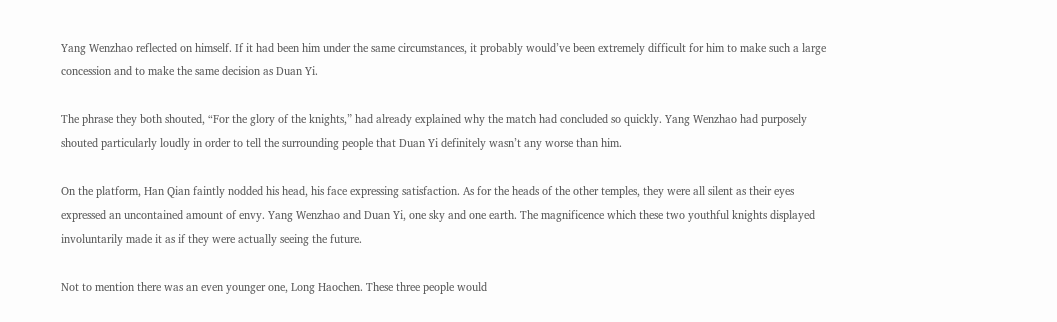Yang Wenzhao reflected on himself. If it had been him under the same circumstances, it probably would’ve been extremely difficult for him to make such a large concession and to make the same decision as Duan Yi.

The phrase they both shouted, “For the glory of the knights,” had already explained why the match had concluded so quickly. Yang Wenzhao had purposely shouted particularly loudly in order to tell the surrounding people that Duan Yi definitely wasn’t any worse than him.

On the platform, Han Qian faintly nodded his head, his face expressing satisfaction. As for the heads of the other temples, they were all silent as their eyes expressed an uncontained amount of envy. Yang Wenzhao and Duan Yi, one sky and one earth. The magnificence which these two youthful knights displayed involuntarily made it as if they were actually seeing the future.

Not to mention there was an even younger one, Long Haochen. These three people would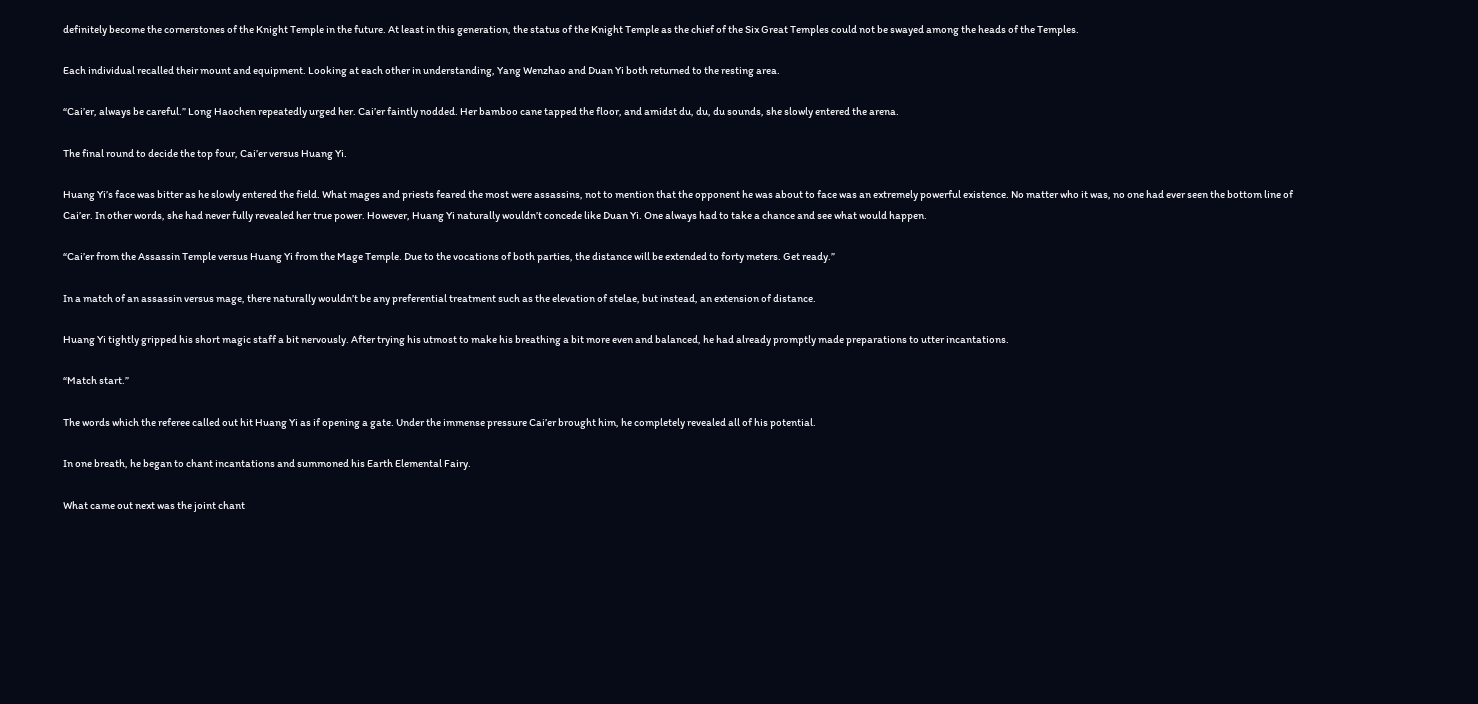definitely become the cornerstones of the Knight Temple in the future. At least in this generation, the status of the Knight Temple as the chief of the Six Great Temples could not be swayed among the heads of the Temples.

Each individual recalled their mount and equipment. Looking at each other in understanding, Yang Wenzhao and Duan Yi both returned to the resting area.

“Cai’er, always be careful.” Long Haochen repeatedly urged her. Cai’er faintly nodded. Her bamboo cane tapped the floor, and amidst du, du, du sounds, she slowly entered the arena.

The final round to decide the top four, Cai’er versus Huang Yi.

Huang Yi’s face was bitter as he slowly entered the field. What mages and priests feared the most were assassins, not to mention that the opponent he was about to face was an extremely powerful existence. No matter who it was, no one had ever seen the bottom line of Cai’er. In other words, she had never fully revealed her true power. However, Huang Yi naturally wouldn’t concede like Duan Yi. One always had to take a chance and see what would happen.

“Cai’er from the Assassin Temple versus Huang Yi from the Mage Temple. Due to the vocations of both parties, the distance will be extended to forty meters. Get ready.”

In a match of an assassin versus mage, there naturally wouldn’t be any preferential treatment such as the elevation of stelae, but instead, an extension of distance.

Huang Yi tightly gripped his short magic staff a bit nervously. After trying his utmost to make his breathing a bit more even and balanced, he had already promptly made preparations to utter incantations.

“Match start.”

The words which the referee called out hit Huang Yi as if opening a gate. Under the immense pressure Cai’er brought him, he completely revealed all of his potential.

In one breath, he began to chant incantations and summoned his Earth Elemental Fairy.

What came out next was the joint chant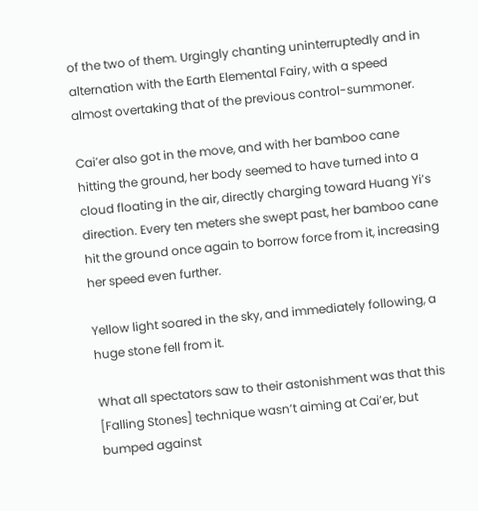of the two of them. Urgingly chanting uninterruptedly and in alternation with the Earth Elemental Fairy, with a speed almost overtaking that of the previous control-summoner.

Cai’er also got in the move, and with her bamboo cane hitting the ground, her body seemed to have turned into a cloud floating in the air, directly charging toward Huang Yi’s direction. Every ten meters she swept past, her bamboo cane hit the ground once again to borrow force from it, increasing her speed even further.

Yellow light soared in the sky, and immediately following, a huge stone fell from it.

What all spectators saw to their astonishment was that this [Falling Stones] technique wasn’t aiming at Cai’er, but bumped against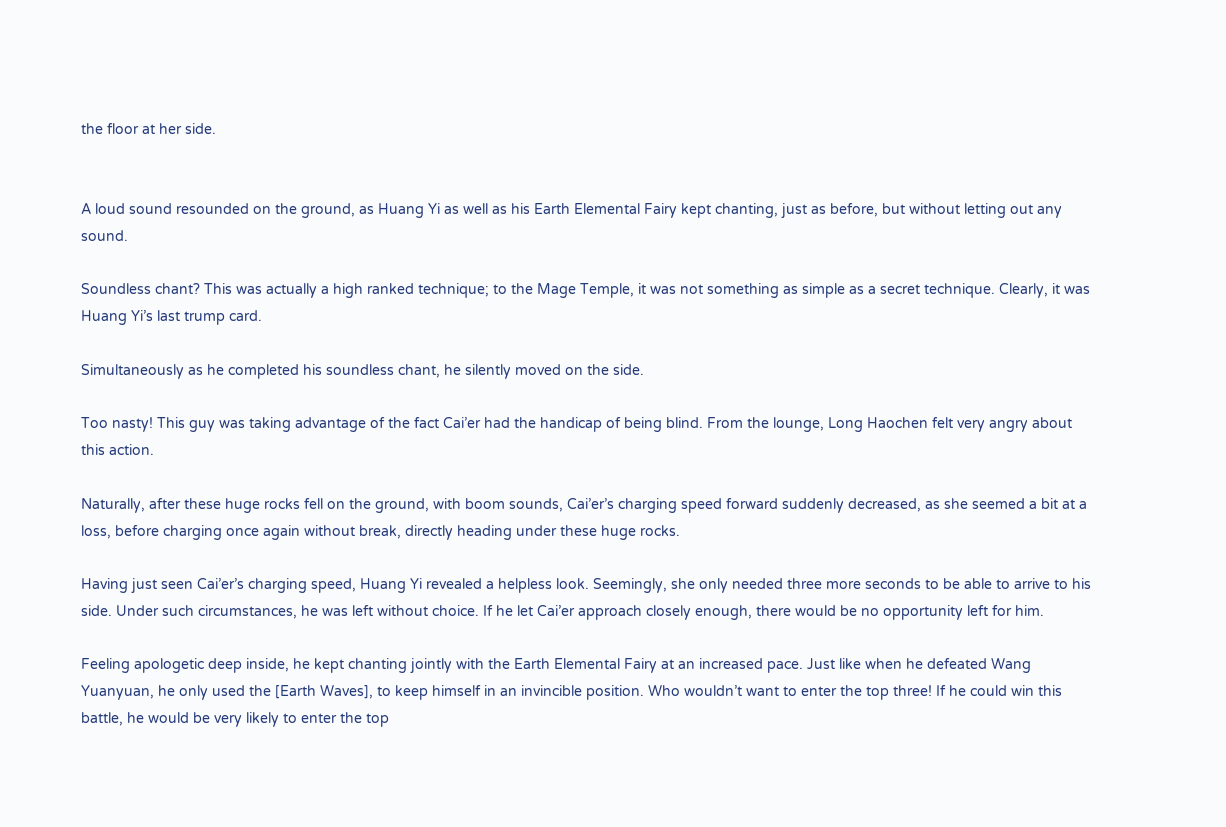the floor at her side.


A loud sound resounded on the ground, as Huang Yi as well as his Earth Elemental Fairy kept chanting, just as before, but without letting out any sound.

Soundless chant? This was actually a high ranked technique; to the Mage Temple, it was not something as simple as a secret technique. Clearly, it was Huang Yi’s last trump card.

Simultaneously as he completed his soundless chant, he silently moved on the side.

Too nasty! This guy was taking advantage of the fact Cai’er had the handicap of being blind. From the lounge, Long Haochen felt very angry about this action.

Naturally, after these huge rocks fell on the ground, with boom sounds, Cai’er’s charging speed forward suddenly decreased, as she seemed a bit at a loss, before charging once again without break, directly heading under these huge rocks.

Having just seen Cai’er’s charging speed, Huang Yi revealed a helpless look. Seemingly, she only needed three more seconds to be able to arrive to his side. Under such circumstances, he was left without choice. If he let Cai’er approach closely enough, there would be no opportunity left for him.

Feeling apologetic deep inside, he kept chanting jointly with the Earth Elemental Fairy at an increased pace. Just like when he defeated Wang Yuanyuan, he only used the [Earth Waves], to keep himself in an invincible position. Who wouldn’t want to enter the top three! If he could win this battle, he would be very likely to enter the top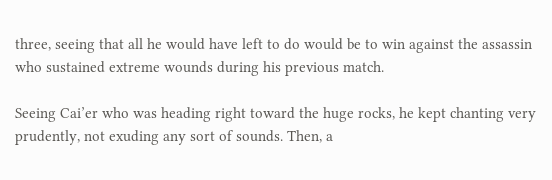three, seeing that all he would have left to do would be to win against the assassin who sustained extreme wounds during his previous match.

Seeing Cai’er who was heading right toward the huge rocks, he kept chanting very prudently, not exuding any sort of sounds. Then, a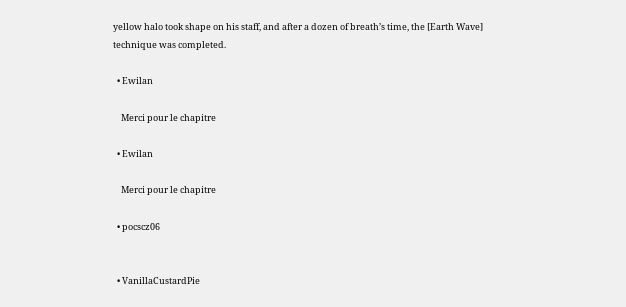yellow halo took shape on his staff, and after a dozen of breath’s time, the [Earth Wave] technique was completed.

  • Ewilan

    Merci pour le chapitre

  • Ewilan

    Merci pour le chapitre

  • pocscz06


  • VanillaCustardPie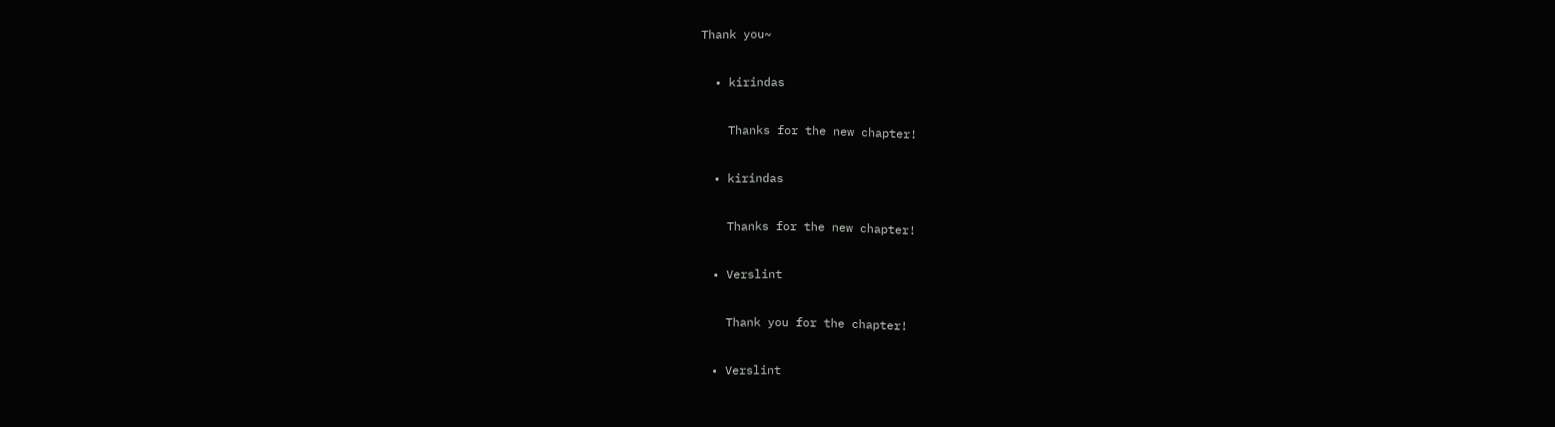Thank you~

  • kirindas

    Thanks for the new chapter!

  • kirindas

    Thanks for the new chapter!

  • Verslint

    Thank you for the chapter!

  • Verslint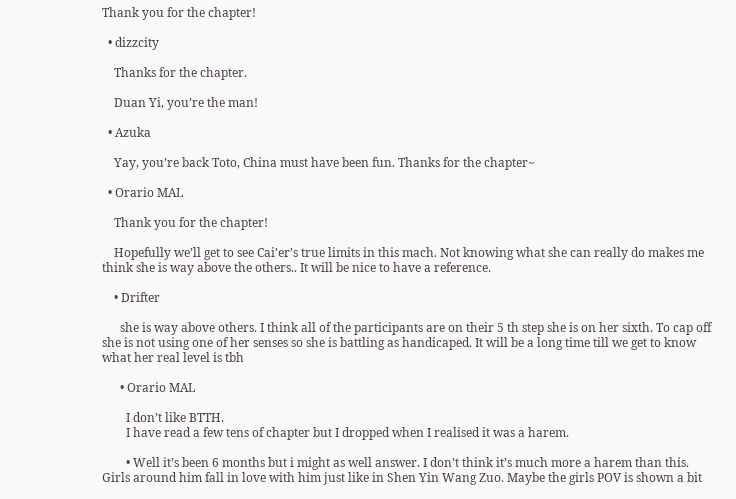Thank you for the chapter!

  • dizzcity

    Thanks for the chapter.

    Duan Yi, you’re the man!

  • Azuka

    Yay, you’re back Toto, China must have been fun. Thanks for the chapter~

  • Orario MAL

    Thank you for the chapter!

    Hopefully we’ll get to see Cai’er’s true limits in this mach. Not knowing what she can really do makes me think she is way above the others.. It will be nice to have a reference.

    • Drifter

      she is way above others. I think all of the participants are on their 5 th step she is on her sixth. To cap off she is not using one of her senses so she is battling as handicaped. It will be a long time till we get to know what her real level is tbh

      • Orario MAL

        I don’t like BTTH.
        I have read a few tens of chapter but I dropped when I realised it was a harem.

        • Well it’s been 6 months but i might as well answer. I don’t think it’s much more a harem than this. Girls around him fall in love with him just like in Shen Yin Wang Zuo. Maybe the girls POV is shown a bit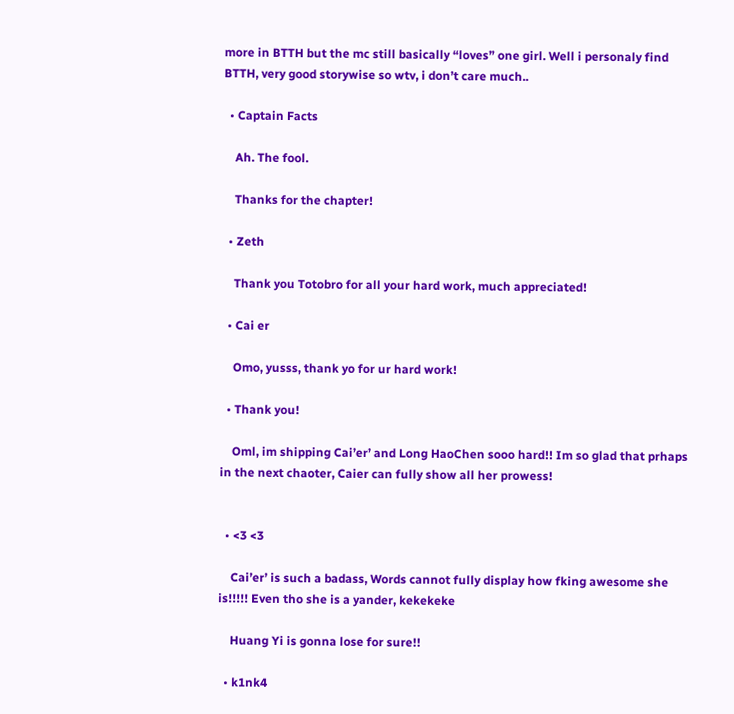more in BTTH but the mc still basically “loves” one girl. Well i personaly find BTTH, very good storywise so wtv, i don’t care much..

  • Captain Facts

    Ah. The fool.

    Thanks for the chapter!

  • Zeth

    Thank you Totobro for all your hard work, much appreciated!

  • Cai er

    Omo, yusss, thank yo for ur hard work!

  • Thank you!

    Oml, im shipping Cai’er’ and Long HaoChen sooo hard!! Im so glad that prhaps in the next chaoter, Caier can fully show all her prowess!


  • <3 <3

    Cai’er’ is such a badass, Words cannot fully display how fking awesome she is!!!!! Even tho she is a yander, kekekeke

    Huang Yi is gonna lose for sure!!

  • k1nk4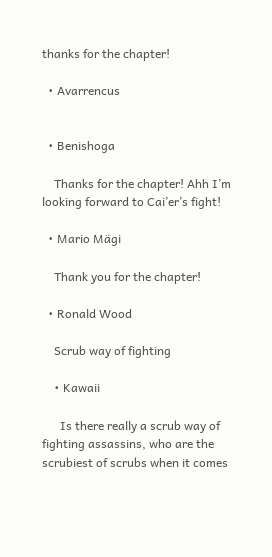thanks for the chapter!

  • Avarrencus


  • Benishoga

    Thanks for the chapter! Ahh I’m looking forward to Cai’er’s fight!

  • Mario Mägi

    Thank you for the chapter!

  • Ronald Wood

    Scrub way of fighting

    • Kawaii

      Is there really a scrub way of fighting assassins, who are the scrubiest of scrubs when it comes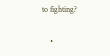to fighting?

    •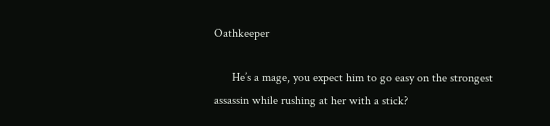Oathkeeper

      He’s a mage, you expect him to go easy on the strongest assassin while rushing at her with a stick?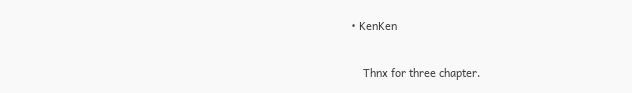• KenKen

    Thnx for three chapter.